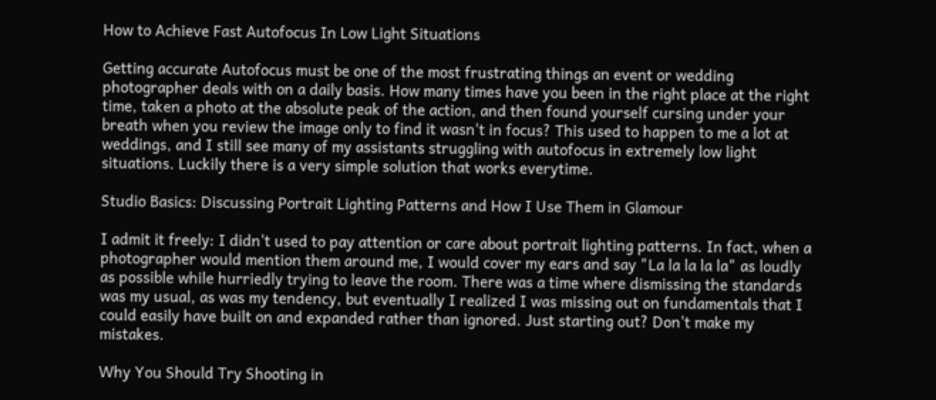How to Achieve Fast Autofocus In Low Light Situations

Getting accurate Autofocus must be one of the most frustrating things an event or wedding photographer deals with on a daily basis. How many times have you been in the right place at the right time, taken a photo at the absolute peak of the action, and then found yourself cursing under your breath when you review the image only to find it wasn't in focus? This used to happen to me a lot at weddings, and I still see many of my assistants struggling with autofocus in extremely low light situations. Luckily there is a very simple solution that works everytime.

Studio Basics: Discussing Portrait Lighting Patterns and How I Use Them in Glamour

I admit it freely: I didn't used to pay attention or care about portrait lighting patterns. In fact, when a photographer would mention them around me, I would cover my ears and say "La la la la la" as loudly as possible while hurriedly trying to leave the room. There was a time where dismissing the standards was my usual, as was my tendency, but eventually I realized I was missing out on fundamentals that I could easily have built on and expanded rather than ignored. Just starting out? Don't make my mistakes.

Why You Should Try Shooting in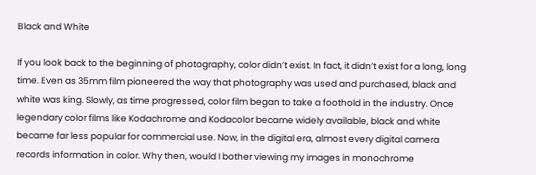Black and White

If you look back to the beginning of photography, color didn’t exist. In fact, it didn’t exist for a long, long time. Even as 35mm film pioneered the way that photography was used and purchased, black and white was king. Slowly, as time progressed, color film began to take a foothold in the industry. Once legendary color films like Kodachrome and Kodacolor became widely available, black and white became far less popular for commercial use. Now, in the digital era, almost every digital camera records information in color. Why then, would I bother viewing my images in monochrome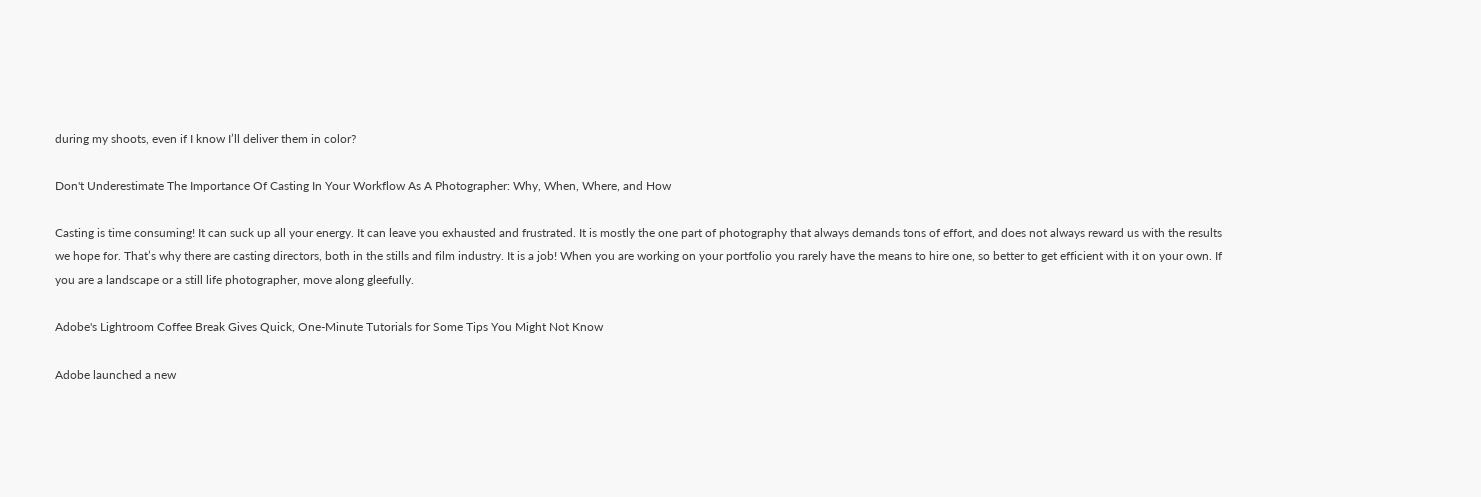during my shoots, even if I know I’ll deliver them in color?

Don't Underestimate The Importance Of Casting In Your Workflow As A Photographer: Why, When, Where, and How

Casting is time consuming! It can suck up all your energy. It can leave you exhausted and frustrated. It is mostly the one part of photography that always demands tons of effort, and does not always reward us with the results we hope for. That’s why there are casting directors, both in the stills and film industry. It is a job! When you are working on your portfolio you rarely have the means to hire one, so better to get efficient with it on your own. If you are a landscape or a still life photographer, move along gleefully.

Adobe's Lightroom Coffee Break Gives Quick, One-Minute Tutorials for Some Tips You Might Not Know

Adobe launched a new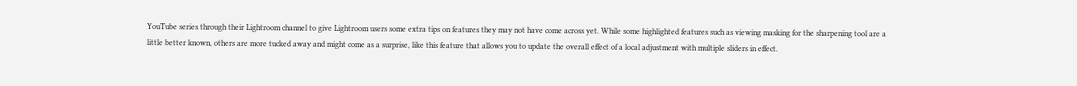YouTube series through their Lightroom channel to give Lightroom users some extra tips on features they may not have come across yet. While some highlighted features such as viewing masking for the sharpening tool are a little better known, others are more tucked away and might come as a surprise, like this feature that allows you to update the overall effect of a local adjustment with multiple sliders in effect.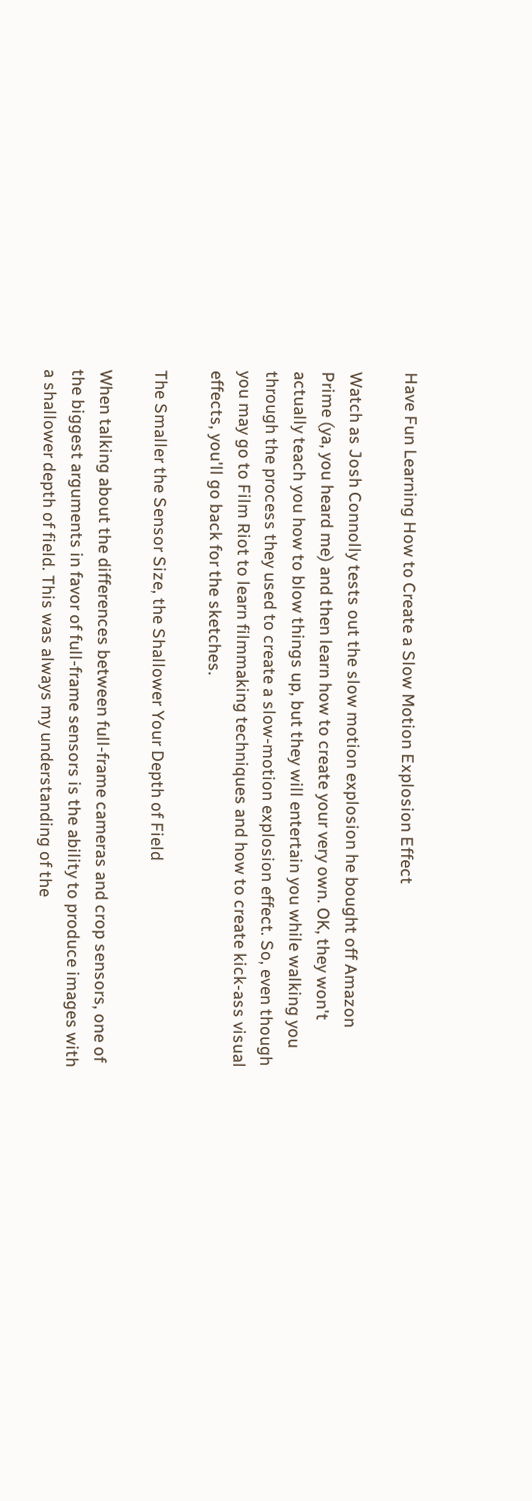Have Fun Learning How to Create a Slow Motion Explosion Effect

Watch as Josh Connolly tests out the slow motion explosion he bought off Amazon Prime (ya, you heard me) and then learn how to create your very own. OK, they won't actually teach you how to blow things up, but they will entertain you while walking you through the process they used to create a slow-motion explosion effect. So, even though you may go to Film Riot to learn filmmaking techniques and how to create kick-ass visual effects, you'll go back for the sketches.

The Smaller the Sensor Size, the Shallower Your Depth of Field

When talking about the differences between full-frame cameras and crop sensors, one of the biggest arguments in favor of full-frame sensors is the ability to produce images with a shallower depth of field. This was always my understanding of the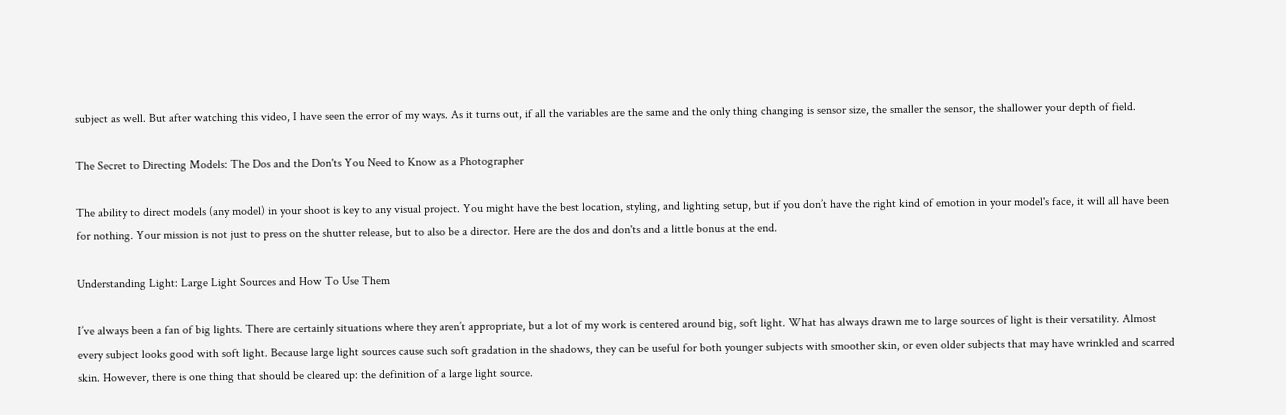subject as well. But after watching this video, I have seen the error of my ways. As it turns out, if all the variables are the same and the only thing changing is sensor size, the smaller the sensor, the shallower your depth of field.

The Secret to Directing Models: The Dos and the Don'ts You Need to Know as a Photographer

The ability to direct models (any model) in your shoot is key to any visual project. You might have the best location, styling, and lighting setup, but if you don’t have the right kind of emotion in your model's face, it will all have been for nothing. Your mission is not just to press on the shutter release, but to also be a director. Here are the dos and don'ts and a little bonus at the end.

Understanding Light: Large Light Sources and How To Use Them

I’ve always been a fan of big lights. There are certainly situations where they aren’t appropriate, but a lot of my work is centered around big, soft light. What has always drawn me to large sources of light is their versatility. Almost every subject looks good with soft light. Because large light sources cause such soft gradation in the shadows, they can be useful for both younger subjects with smoother skin, or even older subjects that may have wrinkled and scarred skin. However, there is one thing that should be cleared up: the definition of a large light source.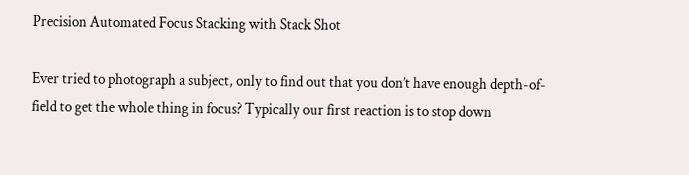Precision Automated Focus Stacking with Stack Shot

Ever tried to photograph a subject, only to find out that you don’t have enough depth-of-field to get the whole thing in focus? Typically our first reaction is to stop down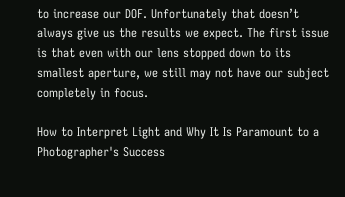to increase our DOF. Unfortunately that doesn’t always give us the results we expect. The first issue is that even with our lens stopped down to its smallest aperture, we still may not have our subject completely in focus.

How to Interpret Light and Why It Is Paramount to a Photographer's Success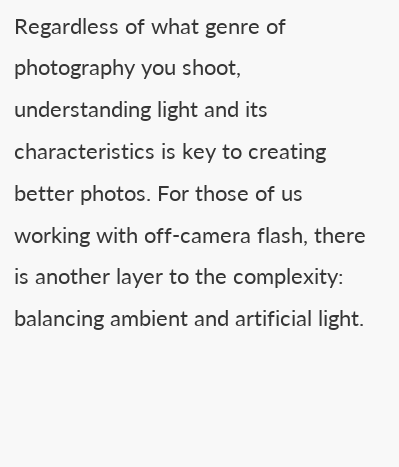Regardless of what genre of photography you shoot, understanding light and its characteristics is key to creating better photos. For those of us working with off-camera flash, there is another layer to the complexity: balancing ambient and artificial light.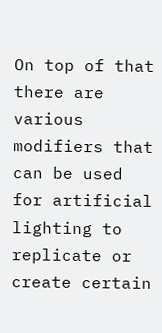On top of that there are various modifiers that can be used for artificial lighting to replicate or create certain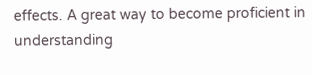effects. A great way to become proficient in understanding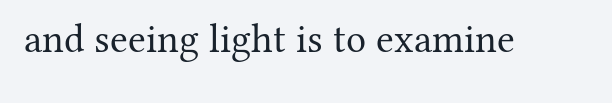and seeing light is to examine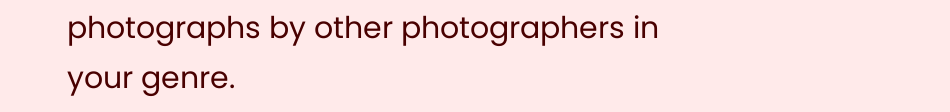photographs by other photographers in your genre.